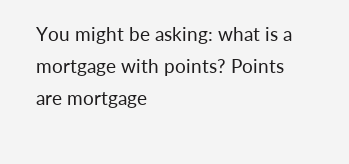You might be asking: what is a mortgage with points? Points are mortgage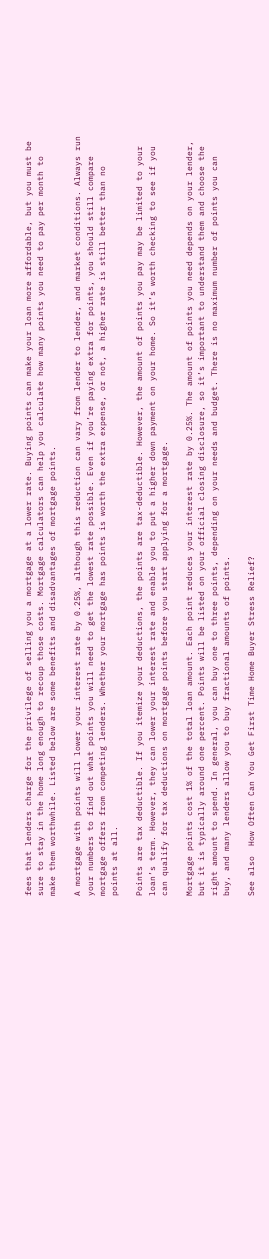fees that lenders charge for the privilege of selling you a mortgage at a lower rate. Buying points can make your loan more affordable, but you must be sure to stay in the home long enough to recoup those costs. Mortgage calculators can help you calculate how many points you need to pay per month to make them worthwhile. Listed below are some benefits and disadvantages of mortgage points.

A mortgage with points will lower your interest rate by 0.25%, although this reduction can vary from lender to lender, and market conditions. Always run your numbers to find out what points you will need to get the lowest rate possible. Even if you’re paying extra for points, you should still compare mortgage offers from competing lenders. Whether your mortgage has points is worth the extra expense, or not, a higher rate is still better than no points at all.

Points are tax deductible. If you itemize your deductions, the points are tax-deductible. However, the amount of points you pay may be limited to your loan’s term. However, they can lower your interest rate and enable you to put a higher down payment on your home. So it’s worth checking to see if you can qualify for tax deductions on mortgage points before you start applying for a mortgage.

Mortgage points cost 1% of the total loan amount. Each point reduces your interest rate by 0.25%. The amount of points you need depends on your lender, but it is typically around one percent. Points will be listed on your official closing disclosure, so it’s important to understand them and choose the right amount to spend. In general, you can buy one to three points, depending on your needs and budget. There is no maximum number of points you can buy, and many lenders allow you to buy fractional amounts of points.

See also  How Often Can You Get First Time Home Buyer Stress Relief?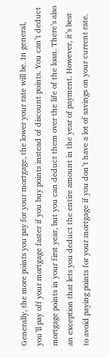Generally, the more points you pay for your mortgage, the lower your rate will be. In general, you’ll pay off your mortgage faster if you buy points instead of discount points. You can’t deduct mortgage points in your first year, but you can deduct them over the life of the loan. There’s also an exception that lets you deduct the entire amount in the year of payment. However, it’s best to avoid paying points for your mortgage if you don’t have a lot of savings on your current rate.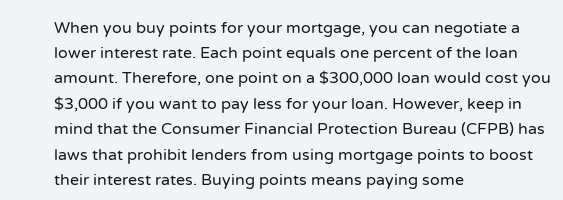When you buy points for your mortgage, you can negotiate a lower interest rate. Each point equals one percent of the loan amount. Therefore, one point on a $300,000 loan would cost you $3,000 if you want to pay less for your loan. However, keep in mind that the Consumer Financial Protection Bureau (CFPB) has laws that prohibit lenders from using mortgage points to boost their interest rates. Buying points means paying some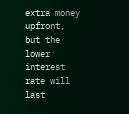extra money upfront, but the lower interest rate will last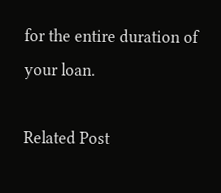for the entire duration of your loan.

Related Post